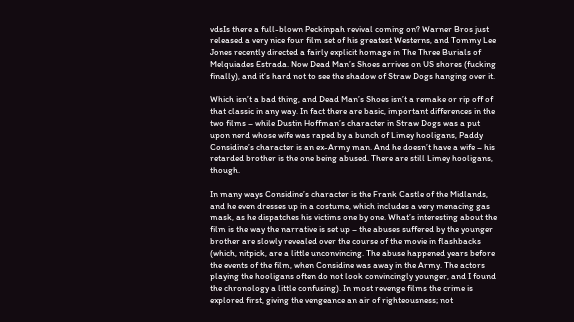vdsIs there a full-blown Peckinpah revival coming on? Warner Bros just released a very nice four film set of his greatest Westerns, and Tommy Lee Jones recently directed a fairly explicit homage in The Three Burials of Melquiades Estrada. Now Dead Man’s Shoes arrives on US shores (fucking finally), and it’s hard not to see the shadow of Straw Dogs hanging over it.

Which isn’t a bad thing, and Dead Man’s Shoes isn’t a remake or rip off of that classic in any way. In fact there are basic, important differences in the two films – while Dustin Hoffman’s character in Straw Dogs was a put upon nerd whose wife was raped by a bunch of Limey hooligans, Paddy Considine’s character is an ex-Army man. And he doesn’t have a wife – his retarded brother is the one being abused. There are still Limey hooligans, though.

In many ways Considine’s character is the Frank Castle of the Midlands, and he even dresses up in a costume, which includes a very menacing gas mask, as he dispatches his victims one by one. What’s interesting about the film is the way the narrative is set up – the abuses suffered by the younger brother are slowly revealed over the course of the movie in flashbacks (which, nitpick, are a little unconvincing. The abuse happened years before the events of the film, when Considine was away in the Army. The actors playing the hooligans often do not look convincingly younger, and I found the chronology a little confusing). In most revenge films the crime is explored first, giving the vengeance an air of righteousness; not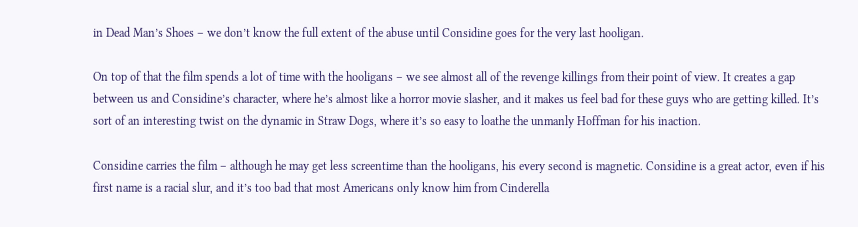in Dead Man’s Shoes – we don’t know the full extent of the abuse until Considine goes for the very last hooligan.

On top of that the film spends a lot of time with the hooligans – we see almost all of the revenge killings from their point of view. It creates a gap between us and Considine’s character, where he’s almost like a horror movie slasher, and it makes us feel bad for these guys who are getting killed. It’s sort of an interesting twist on the dynamic in Straw Dogs, where it’s so easy to loathe the unmanly Hoffman for his inaction.

Considine carries the film – although he may get less screentime than the hooligans, his every second is magnetic. Considine is a great actor, even if his first name is a racial slur, and it’s too bad that most Americans only know him from Cinderella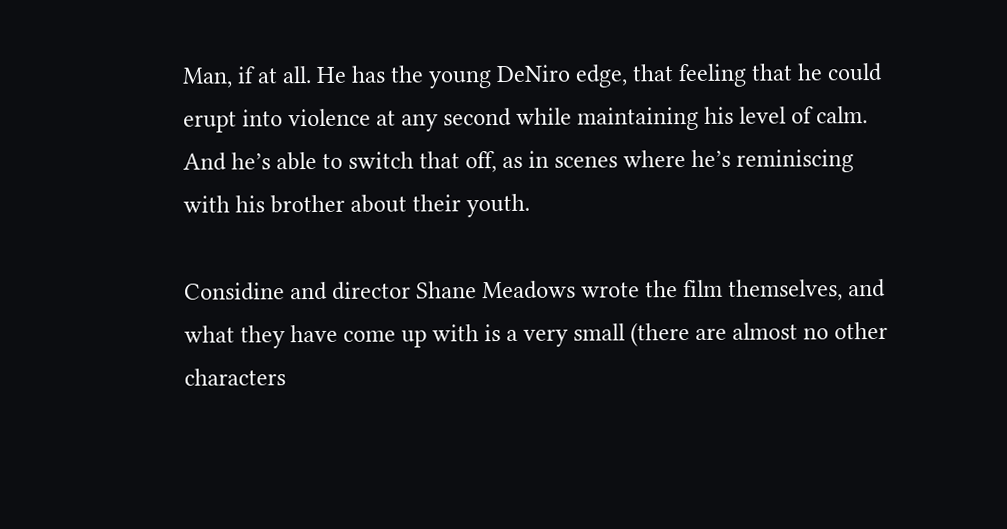Man, if at all. He has the young DeNiro edge, that feeling that he could erupt into violence at any second while maintaining his level of calm. And he’s able to switch that off, as in scenes where he’s reminiscing with his brother about their youth.

Considine and director Shane Meadows wrote the film themselves, and what they have come up with is a very small (there are almost no other characters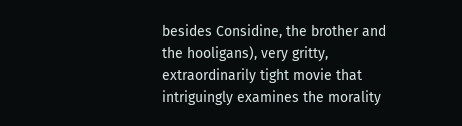besides Considine, the brother and the hooligans), very gritty, extraordinarily tight movie that intriguingly examines the morality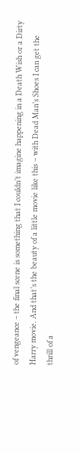of vengeance – the final scene is something that I couldn’t imagine happening in a Death Wish or a Dirty Harry movie. And that’s the beauty of a little movie like this – with Dead Man’s Shoes I can get the thrill of a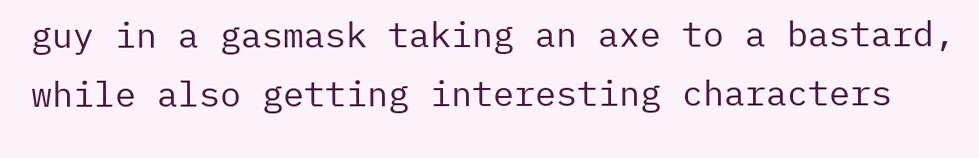guy in a gasmask taking an axe to a bastard, while also getting interesting characters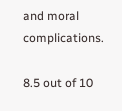and moral complications.

8.5 out of 10